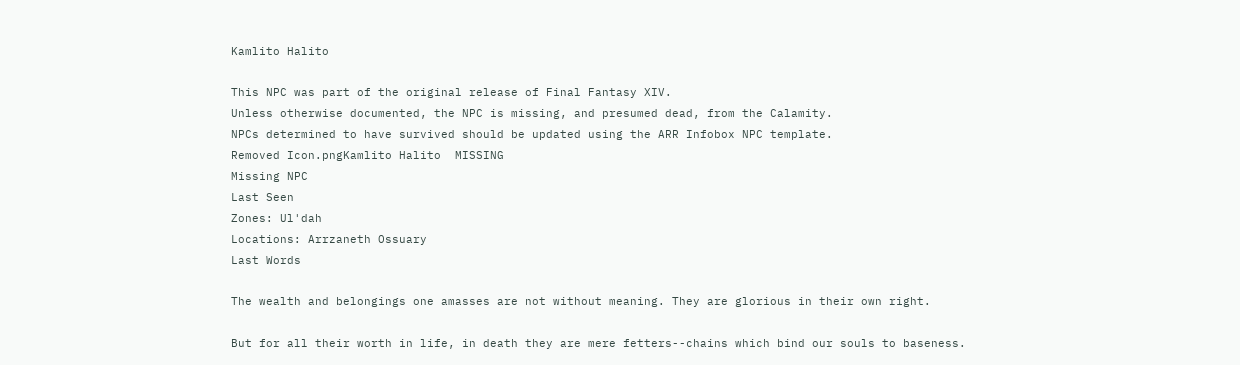Kamlito Halito

This NPC was part of the original release of Final Fantasy XIV.
Unless otherwise documented, the NPC is missing, and presumed dead, from the Calamity.
NPCs determined to have survived should be updated using the ARR Infobox NPC template.
Removed Icon.pngKamlito Halito  MISSING
Missing NPC
Last Seen
Zones: Ul'dah
Locations: Arrzaneth Ossuary
Last Words

The wealth and belongings one amasses are not without meaning. They are glorious in their own right.

But for all their worth in life, in death they are mere fetters--chains which bind our souls to baseness.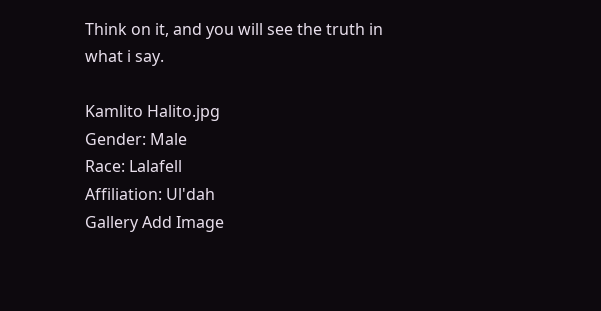Think on it, and you will see the truth in what i say.

Kamlito Halito.jpg
Gender: Male
Race: Lalafell
Affiliation: Ul'dah
Gallery Add Image